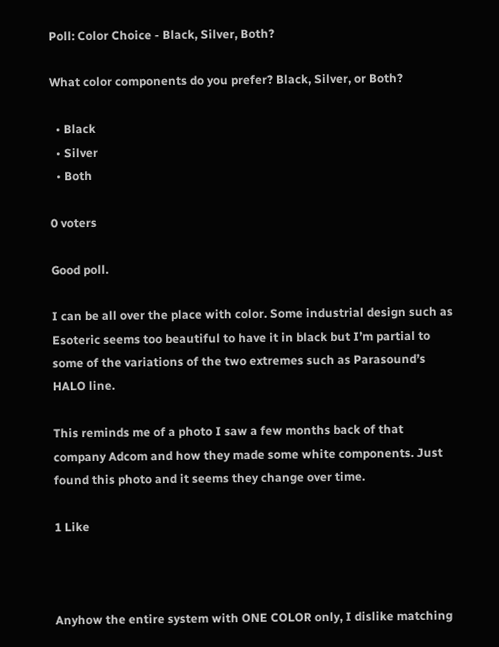Poll: Color Choice - Black, Silver, Both?

What color components do you prefer? Black, Silver, or Both?

  • Black
  • Silver
  • Both

0 voters

Good poll.

I can be all over the place with color. Some industrial design such as Esoteric seems too beautiful to have it in black but I’m partial to some of the variations of the two extremes such as Parasound’s HALO line.

This reminds me of a photo I saw a few months back of that company Adcom and how they made some white components. Just found this photo and it seems they change over time.

1 Like



Anyhow the entire system with ONE COLOR only, I dislike matching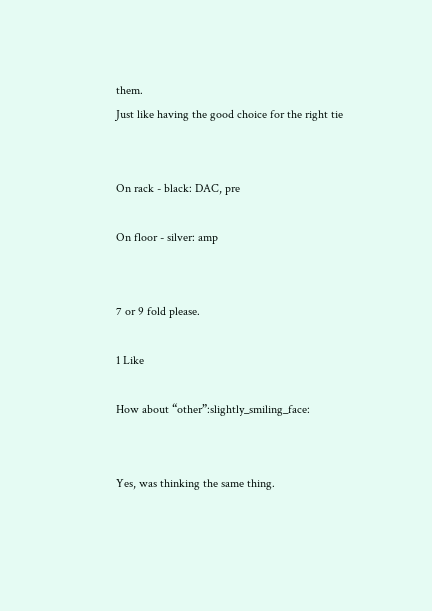them.
Just like having the good choice for the right tie


On rack - black: DAC, pre

On floor - silver: amp


7 or 9 fold please.

1 Like

How about “other”:slightly_smiling_face:


Yes, was thinking the same thing.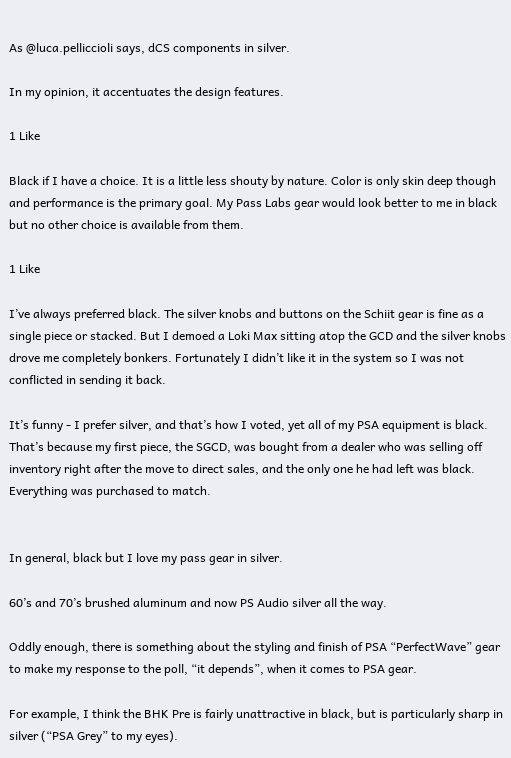As @luca.pelliccioli says, dCS components in silver.

In my opinion, it accentuates the design features.

1 Like

Black if I have a choice. It is a little less shouty by nature. Color is only skin deep though and performance is the primary goal. My Pass Labs gear would look better to me in black but no other choice is available from them.

1 Like

I’ve always preferred black. The silver knobs and buttons on the Schiit gear is fine as a single piece or stacked. But I demoed a Loki Max sitting atop the GCD and the silver knobs drove me completely bonkers. Fortunately I didn’t like it in the system so I was not conflicted in sending it back.

It’s funny - I prefer silver, and that’s how I voted, yet all of my PSA equipment is black. That’s because my first piece, the SGCD, was bought from a dealer who was selling off inventory right after the move to direct sales, and the only one he had left was black. Everything was purchased to match.


In general, black but I love my pass gear in silver.

60’s and 70’s brushed aluminum and now PS Audio silver all the way.

Oddly enough, there is something about the styling and finish of PSA “PerfectWave” gear to make my response to the poll, “it depends”, when it comes to PSA gear.

For example, I think the BHK Pre is fairly unattractive in black, but is particularly sharp in silver (“PSA Grey” to my eyes).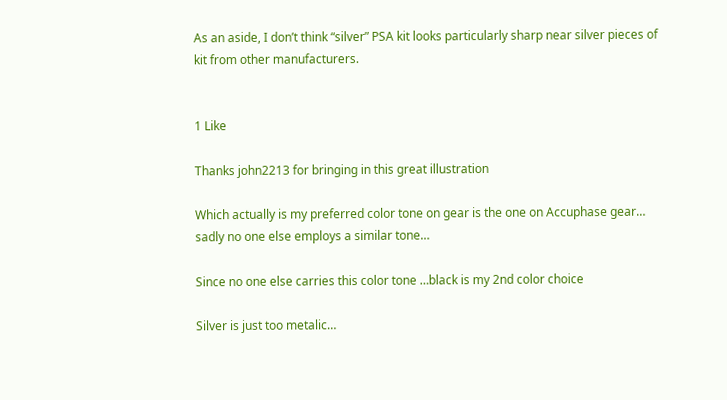As an aside, I don’t think “silver” PSA kit looks particularly sharp near silver pieces of kit from other manufacturers.


1 Like

Thanks john2213 for bringing in this great illustration

Which actually is my preferred color tone on gear is the one on Accuphase gear…
sadly no one else employs a similar tone…

Since no one else carries this color tone …black is my 2nd color choice

Silver is just too metalic…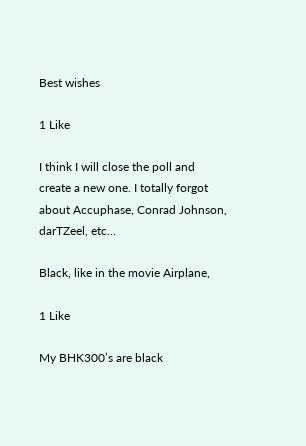Best wishes

1 Like

I think I will close the poll and create a new one. I totally forgot about Accuphase, Conrad Johnson, darTZeel, etc…

Black, like in the movie Airplane,

1 Like

My BHK300’s are black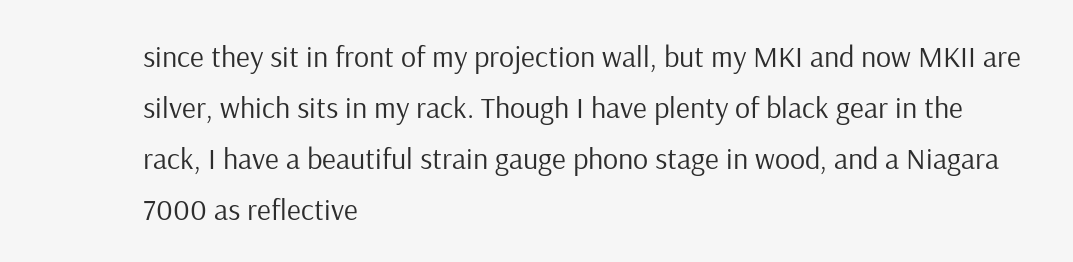since they sit in front of my projection wall, but my MKI and now MKII are silver, which sits in my rack. Though I have plenty of black gear in the rack, I have a beautiful strain gauge phono stage in wood, and a Niagara 7000 as reflective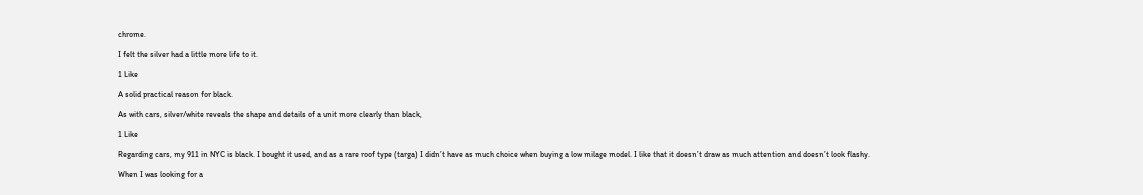chrome.

I felt the silver had a little more life to it.

1 Like

A solid practical reason for black.

As with cars, silver/white reveals the shape and details of a unit more clearly than black,

1 Like

Regarding cars, my 911 in NYC is black. I bought it used, and as a rare roof type (targa) I didn’t have as much choice when buying a low milage model. I like that it doesn’t draw as much attention and doesn’t look flashy.

When I was looking for a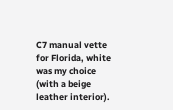C7 manual vette for Florida, white was my choice (with a beige leather interior).